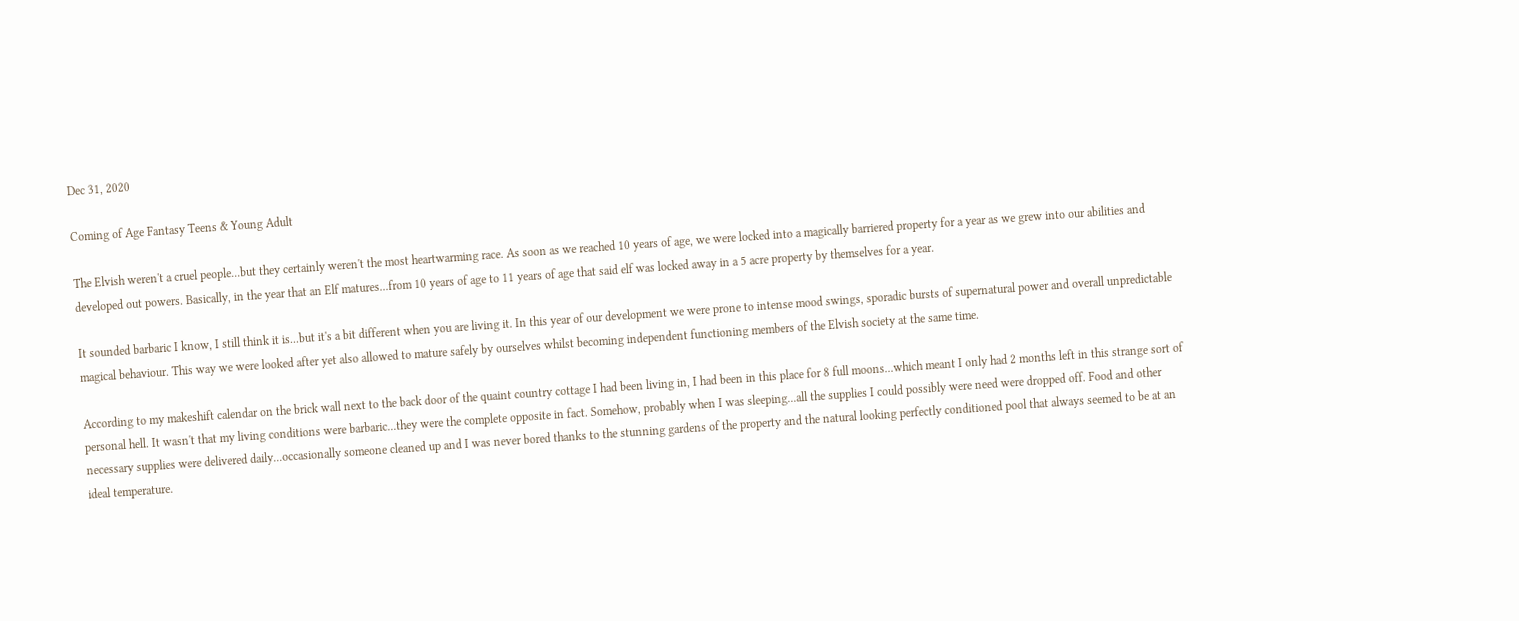Dec 31, 2020

Coming of Age Fantasy Teens & Young Adult

The Elvish weren't a cruel people...but they certainly weren't the most heartwarming race. As soon as we reached 10 years of age, we were locked into a magically barriered property for a year as we grew into our abilities and developed out powers. Basically, in the year that an Elf matures...from 10 years of age to 11 years of age that said elf was locked away in a 5 acre property by themselves for a year.

It sounded barbaric I know, I still think it is...but it's a bit different when you are living it. In this year of our development we were prone to intense mood swings, sporadic bursts of supernatural power and overall unpredictable magical behaviour. This way we were looked after yet also allowed to mature safely by ourselves whilst becoming independent functioning members of the Elvish society at the same time.

According to my makeshift calendar on the brick wall next to the back door of the quaint country cottage I had been living in, I had been in this place for 8 full moons...which meant I only had 2 months left in this strange sort of personal hell. It wasn't that my living conditions were barbaric...they were the complete opposite in fact. Somehow, probably when I was sleeping...all the supplies I could possibly were need were dropped off. Food and other necessary supplies were delivered daily...occasionally someone cleaned up and I was never bored thanks to the stunning gardens of the property and the natural looking perfectly conditioned pool that always seemed to be at an ideal temperature.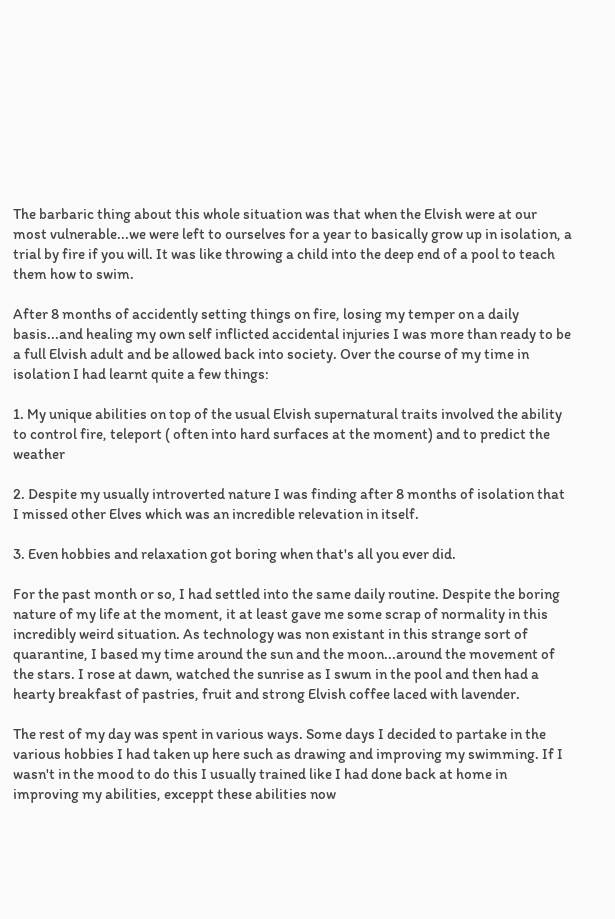The barbaric thing about this whole situation was that when the Elvish were at our most vulnerable...we were left to ourselves for a year to basically grow up in isolation, a trial by fire if you will. It was like throwing a child into the deep end of a pool to teach them how to swim.

After 8 months of accidently setting things on fire, losing my temper on a daily basis...and healing my own self inflicted accidental injuries I was more than ready to be a full Elvish adult and be allowed back into society. Over the course of my time in isolation I had learnt quite a few things:

1. My unique abilities on top of the usual Elvish supernatural traits involved the ability to control fire, teleport ( often into hard surfaces at the moment) and to predict the weather

2. Despite my usually introverted nature I was finding after 8 months of isolation that I missed other Elves which was an incredible relevation in itself.

3. Even hobbies and relaxation got boring when that's all you ever did.

For the past month or so, I had settled into the same daily routine. Despite the boring nature of my life at the moment, it at least gave me some scrap of normality in this incredibly weird situation. As technology was non existant in this strange sort of quarantine, I based my time around the sun and the moon...around the movement of the stars. I rose at dawn, watched the sunrise as I swum in the pool and then had a hearty breakfast of pastries, fruit and strong Elvish coffee laced with lavender.

The rest of my day was spent in various ways. Some days I decided to partake in the various hobbies I had taken up here such as drawing and improving my swimming. If I wasn't in the mood to do this I usually trained like I had done back at home in improving my abilities, exceppt these abilities now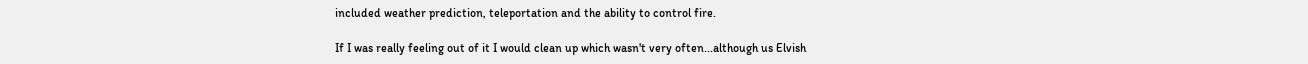included weather prediction, teleportation and the ability to control fire.

If I was really feeling out of it I would clean up which wasn't very often...although us Elvish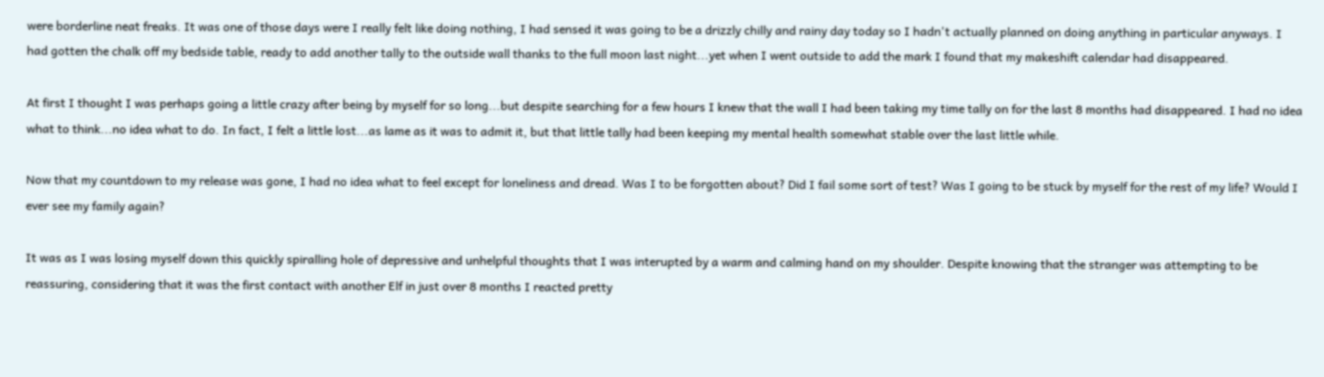were borderline neat freaks. It was one of those days were I really felt like doing nothing, I had sensed it was going to be a drizzly chilly and rainy day today so I hadn't actually planned on doing anything in particular anyways. I had gotten the chalk off my bedside table, ready to add another tally to the outside wall thanks to the full moon last night...yet when I went outside to add the mark I found that my makeshift calendar had disappeared.

At first I thought I was perhaps going a little crazy after being by myself for so long...but despite searching for a few hours I knew that the wall I had been taking my time tally on for the last 8 months had disappeared. I had no idea what to think...no idea what to do. In fact, I felt a little lost...as lame as it was to admit it, but that little tally had been keeping my mental health somewhat stable over the last little while.

Now that my countdown to my release was gone, I had no idea what to feel except for loneliness and dread. Was I to be forgotten about? Did I fail some sort of test? Was I going to be stuck by myself for the rest of my life? Would I ever see my family again?

It was as I was losing myself down this quickly spiralling hole of depressive and unhelpful thoughts that I was interupted by a warm and calming hand on my shoulder. Despite knowing that the stranger was attempting to be reassuring, considering that it was the first contact with another Elf in just over 8 months I reacted pretty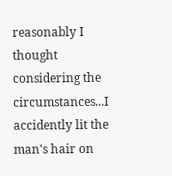reasonably I thought considering the circumstances...I accidently lit the man's hair on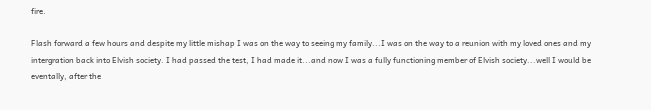fire.

Flash forward a few hours and despite my little mishap I was on the way to seeing my family...I was on the way to a reunion with my loved ones and my intergration back into Elvish society. I had passed the test, I had made it...and now I was a fully functioning member of Elvish society...well I would be eventally, after the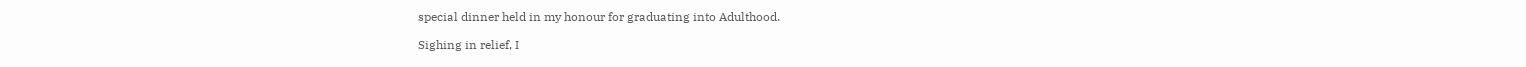special dinner held in my honour for graduating into Adulthood.

Sighing in relief, I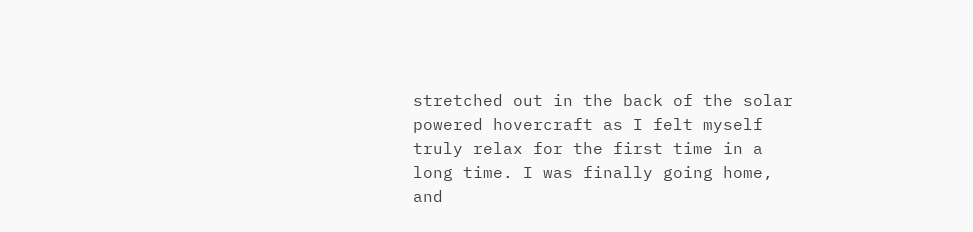stretched out in the back of the solar powered hovercraft as I felt myself truly relax for the first time in a long time. I was finally going home, and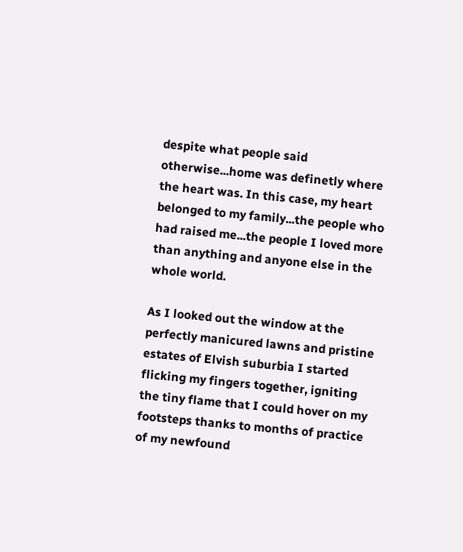despite what people said otherwise...home was definetly where the heart was. In this case, my heart belonged to my family...the people who had raised me...the people I loved more than anything and anyone else in the whole world.

As I looked out the window at the perfectly manicured lawns and pristine estates of Elvish suburbia I started flicking my fingers together, igniting the tiny flame that I could hover on my footsteps thanks to months of practice of my newfound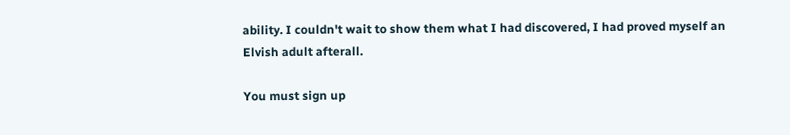ability. I couldn't wait to show them what I had discovered, I had proved myself an Elvish adult afterall.

You must sign up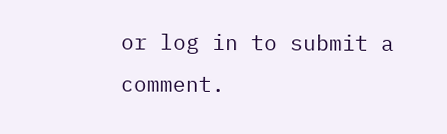or log in to submit a comment.